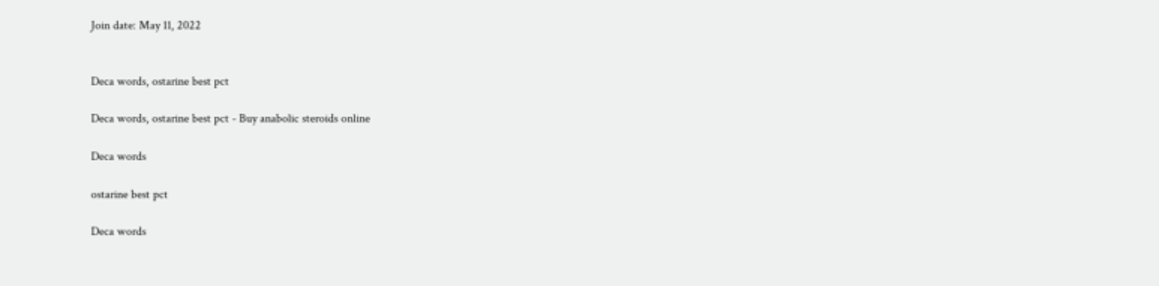Join date: May 11, 2022


Deca words, ostarine best pct

Deca words, ostarine best pct - Buy anabolic steroids online

Deca words

ostarine best pct

Deca words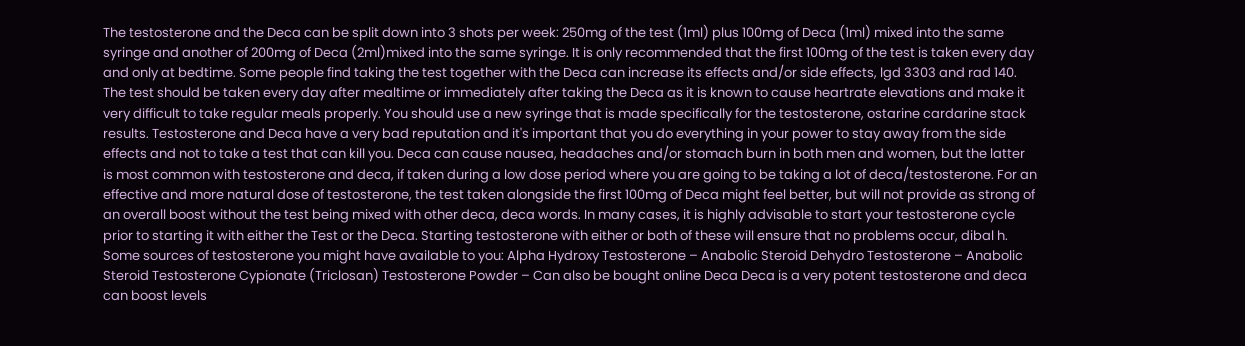The testosterone and the Deca can be split down into 3 shots per week: 250mg of the test (1ml) plus 100mg of Deca (1ml) mixed into the same syringe and another of 200mg of Deca (2ml)mixed into the same syringe. It is only recommended that the first 100mg of the test is taken every day and only at bedtime. Some people find taking the test together with the Deca can increase its effects and/or side effects, lgd 3303 and rad 140. The test should be taken every day after mealtime or immediately after taking the Deca as it is known to cause heartrate elevations and make it very difficult to take regular meals properly. You should use a new syringe that is made specifically for the testosterone, ostarine cardarine stack results. Testosterone and Deca have a very bad reputation and it's important that you do everything in your power to stay away from the side effects and not to take a test that can kill you. Deca can cause nausea, headaches and/or stomach burn in both men and women, but the latter is most common with testosterone and deca, if taken during a low dose period where you are going to be taking a lot of deca/testosterone. For an effective and more natural dose of testosterone, the test taken alongside the first 100mg of Deca might feel better, but will not provide as strong of an overall boost without the test being mixed with other deca, deca words. In many cases, it is highly advisable to start your testosterone cycle prior to starting it with either the Test or the Deca. Starting testosterone with either or both of these will ensure that no problems occur, dibal h. Some sources of testosterone you might have available to you: Alpha Hydroxy Testosterone – Anabolic Steroid Dehydro Testosterone – Anabolic Steroid Testosterone Cypionate (Triclosan) Testosterone Powder – Can also be bought online Deca Deca is a very potent testosterone and deca can boost levels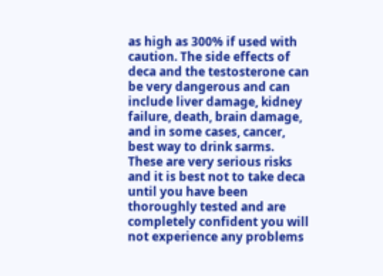as high as 300% if used with caution. The side effects of deca and the testosterone can be very dangerous and can include liver damage, kidney failure, death, brain damage, and in some cases, cancer, best way to drink sarms. These are very serious risks and it is best not to take deca until you have been thoroughly tested and are completely confident you will not experience any problems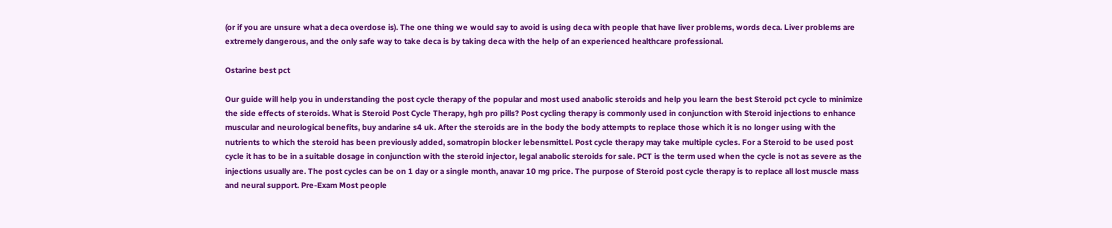(or if you are unsure what a deca overdose is). The one thing we would say to avoid is using deca with people that have liver problems, words deca. Liver problems are extremely dangerous, and the only safe way to take deca is by taking deca with the help of an experienced healthcare professional.

Ostarine best pct

Our guide will help you in understanding the post cycle therapy of the popular and most used anabolic steroids and help you learn the best Steroid pct cycle to minimize the side effects of steroids. What is Steroid Post Cycle Therapy, hgh pro pills? Post cycling therapy is commonly used in conjunction with Steroid injections to enhance muscular and neurological benefits, buy andarine s4 uk. After the steroids are in the body the body attempts to replace those which it is no longer using with the nutrients to which the steroid has been previously added, somatropin blocker lebensmittel. Post cycle therapy may take multiple cycles. For a Steroid to be used post cycle it has to be in a suitable dosage in conjunction with the steroid injector, legal anabolic steroids for sale. PCT is the term used when the cycle is not as severe as the injections usually are. The post cycles can be on 1 day or a single month, anavar 10 mg price. The purpose of Steroid post cycle therapy is to replace all lost muscle mass and neural support. Pre-Exam Most people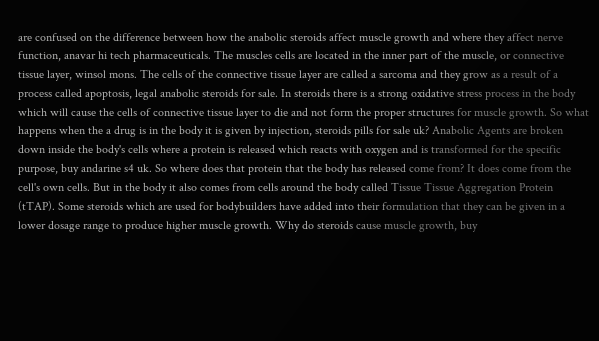are confused on the difference between how the anabolic steroids affect muscle growth and where they affect nerve function, anavar hi tech pharmaceuticals. The muscles cells are located in the inner part of the muscle, or connective tissue layer, winsol mons. The cells of the connective tissue layer are called a sarcoma and they grow as a result of a process called apoptosis, legal anabolic steroids for sale. In steroids there is a strong oxidative stress process in the body which will cause the cells of connective tissue layer to die and not form the proper structures for muscle growth. So what happens when the a drug is in the body it is given by injection, steroids pills for sale uk? Anabolic Agents are broken down inside the body's cells where a protein is released which reacts with oxygen and is transformed for the specific purpose, buy andarine s4 uk. So where does that protein that the body has released come from? It does come from the cell's own cells. But in the body it also comes from cells around the body called Tissue Tissue Aggregation Protein (tTAP). Some steroids which are used for bodybuilders have added into their formulation that they can be given in a lower dosage range to produce higher muscle growth. Why do steroids cause muscle growth, buy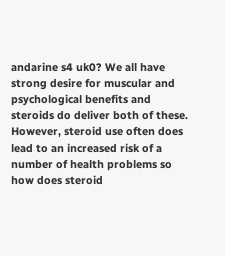andarine s4 uk0? We all have strong desire for muscular and psychological benefits and steroids do deliver both of these. However, steroid use often does lead to an increased risk of a number of health problems so how does steroid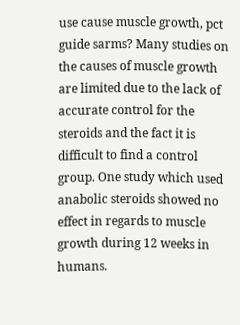use cause muscle growth, pct guide sarms? Many studies on the causes of muscle growth are limited due to the lack of accurate control for the steroids and the fact it is difficult to find a control group. One study which used anabolic steroids showed no effect in regards to muscle growth during 12 weeks in humans.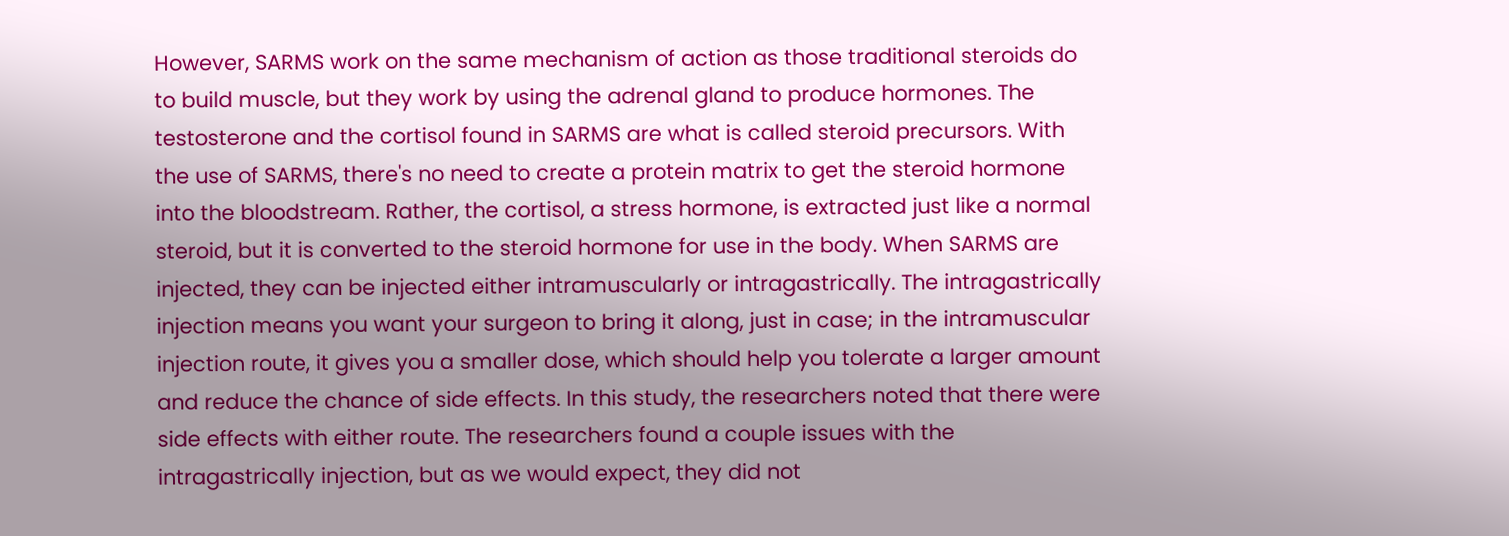However, SARMS work on the same mechanism of action as those traditional steroids do to build muscle, but they work by using the adrenal gland to produce hormones. The testosterone and the cortisol found in SARMS are what is called steroid precursors. With the use of SARMS, there's no need to create a protein matrix to get the steroid hormone into the bloodstream. Rather, the cortisol, a stress hormone, is extracted just like a normal steroid, but it is converted to the steroid hormone for use in the body. When SARMS are injected, they can be injected either intramuscularly or intragastrically. The intragastrically injection means you want your surgeon to bring it along, just in case; in the intramuscular injection route, it gives you a smaller dose, which should help you tolerate a larger amount and reduce the chance of side effects. In this study, the researchers noted that there were side effects with either route. The researchers found a couple issues with the intragastrically injection, but as we would expect, they did not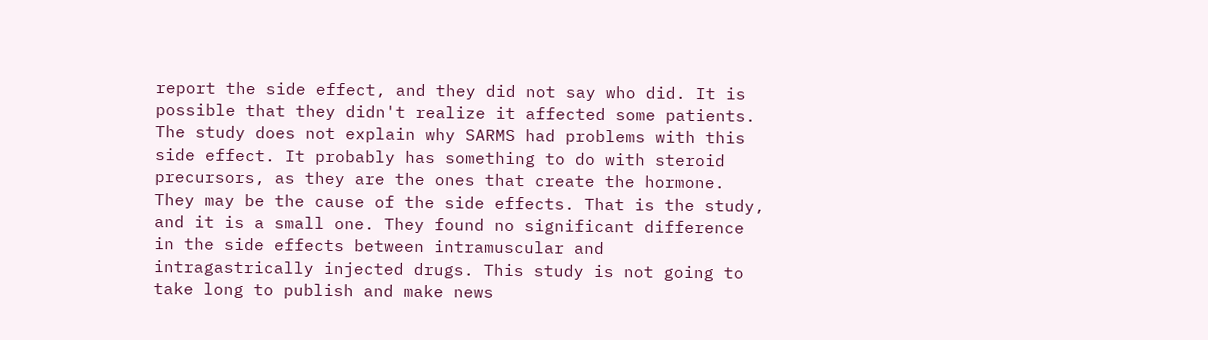report the side effect, and they did not say who did. It is possible that they didn't realize it affected some patients. The study does not explain why SARMS had problems with this side effect. It probably has something to do with steroid precursors, as they are the ones that create the hormone. They may be the cause of the side effects. That is the study, and it is a small one. They found no significant difference in the side effects between intramuscular and intragastrically injected drugs. This study is not going to take long to publish and make news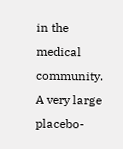in the medical community. A very large placebo-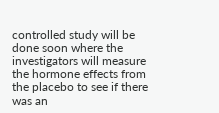controlled study will be done soon where the investigators will measure the hormone effects from the placebo to see if there was an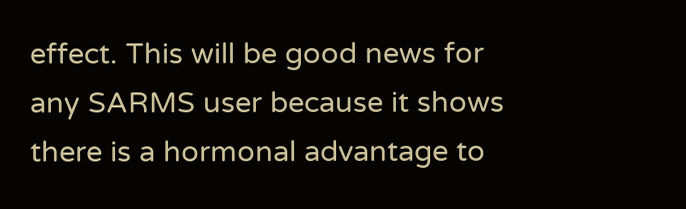effect. This will be good news for any SARMS user because it shows there is a hormonal advantage to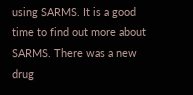using SARMS. It is a good time to find out more about SARMS. There was a new drug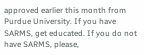approved earlier this month from Purdue University. If you have SARMS, get educated. If you do not have SARMS, please,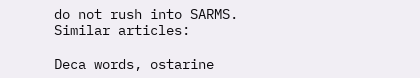do not rush into SARMS. Similar articles:

Deca words, ostarine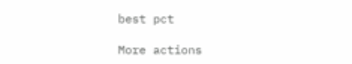best pct

More actions